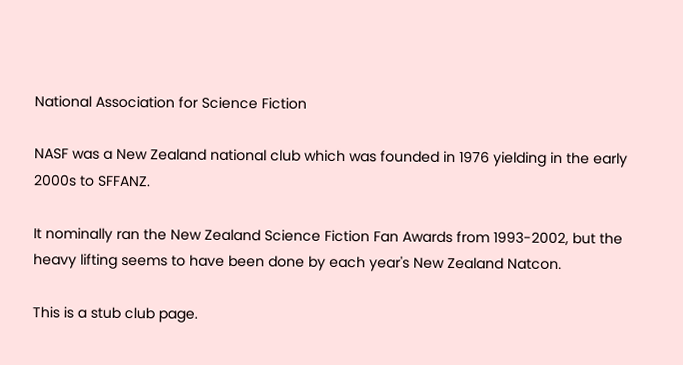National Association for Science Fiction

NASF was a New Zealand national club which was founded in 1976 yielding in the early 2000s to SFFANZ.

It nominally ran the New Zealand Science Fiction Fan Awards from 1993-2002, but the heavy lifting seems to have been done by each year's New Zealand Natcon.

This is a stub club page.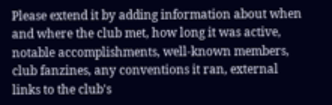Please extend it by adding information about when and where the club met, how long it was active, notable accomplishments, well-known members, club fanzines, any conventions it ran, external links to the club's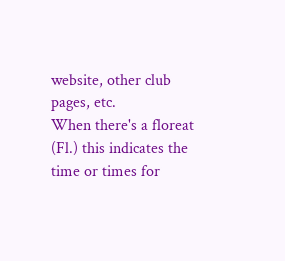website, other club pages, etc.
When there's a floreat (Fl.) this indicates the time or times for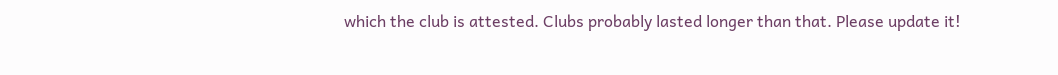which the club is attested. Clubs probably lasted longer than that. Please update it!